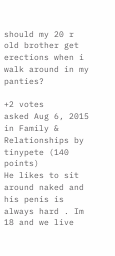should my 20 r old brother get erections when i walk around in my panties?

+2 votes
asked Aug 6, 2015 in Family & Relationships by tinypete (140 points)
He likes to sit around naked and his penis is always hard . Im 18 and we live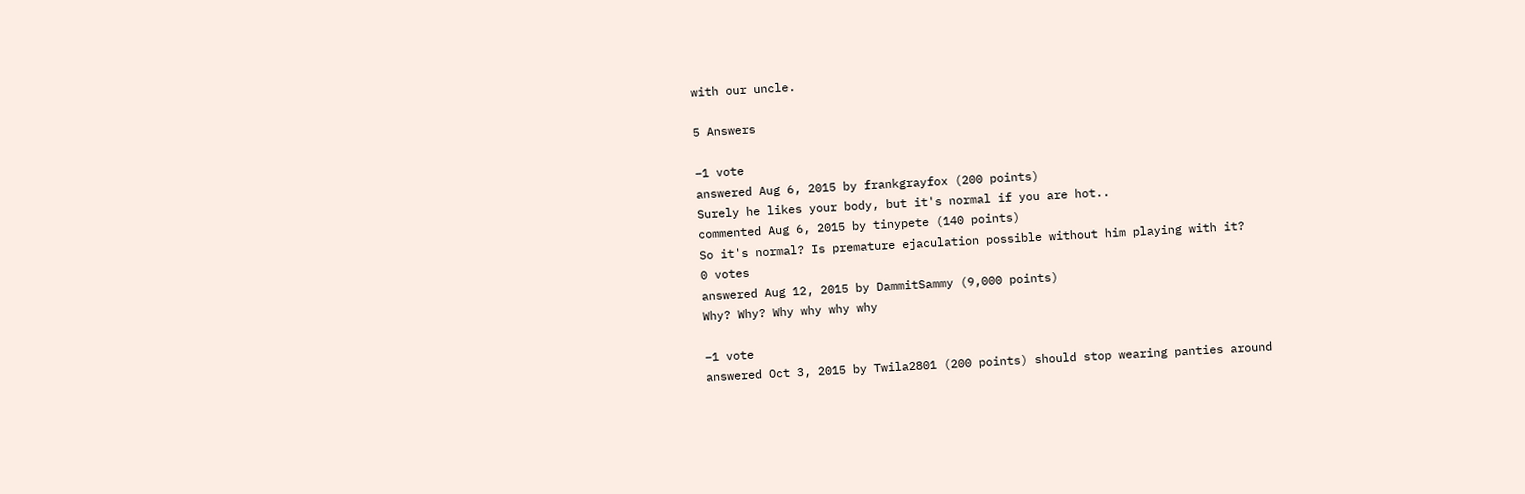with our uncle.

5 Answers

–1 vote
answered Aug 6, 2015 by frankgrayfox (200 points)
Surely he likes your body, but it's normal if you are hot..
commented Aug 6, 2015 by tinypete (140 points)
So it's normal? Is premature ejaculation possible without him playing with it?
0 votes
answered Aug 12, 2015 by DammitSammy (9,000 points)
Why? Why? Why why why why

–1 vote
answered Oct 3, 2015 by Twila2801 (200 points) should stop wearing panties around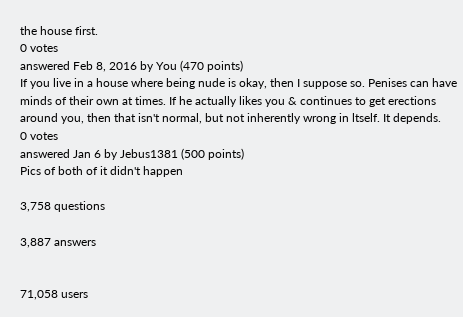the house first.
0 votes
answered Feb 8, 2016 by You (470 points)
If you live in a house where being nude is okay, then I suppose so. Penises can have minds of their own at times. If he actually likes you & continues to get erections around you, then that isn't normal, but not inherently wrong in ltself. It depends.
0 votes
answered Jan 6 by Jebus1381 (500 points)
Pics of both of it didn't happen

3,758 questions

3,887 answers


71,058 users